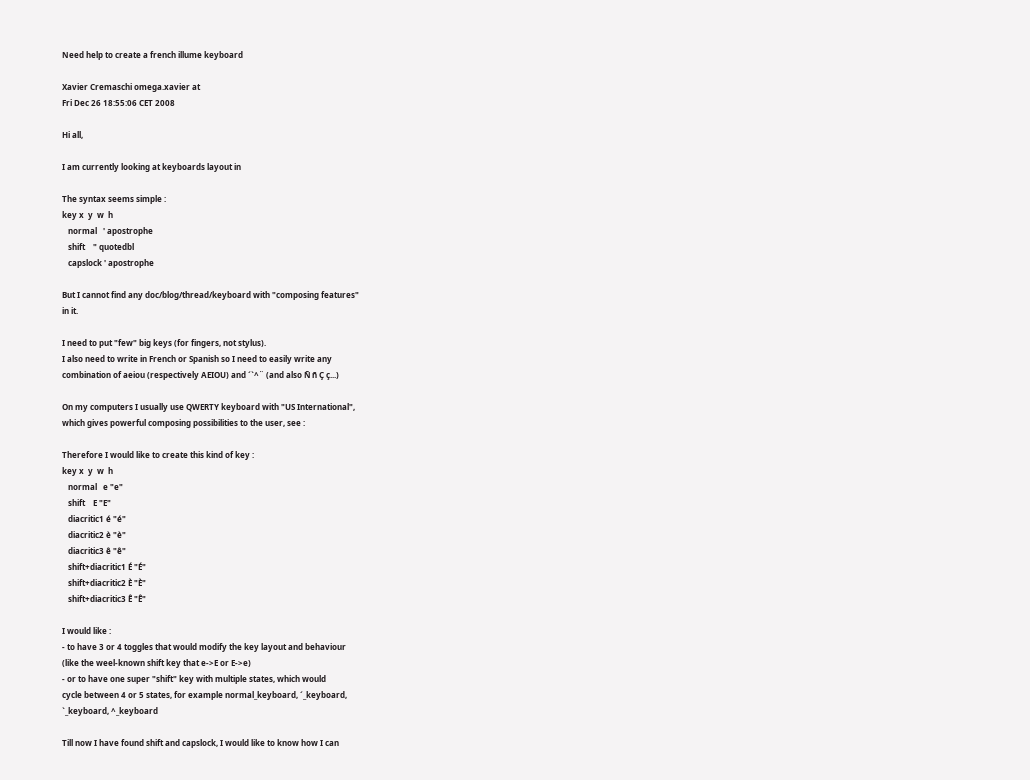Need help to create a french illume keyboard

Xavier Cremaschi omega.xavier at
Fri Dec 26 18:55:06 CET 2008

Hi all,

I am currently looking at keyboards layout in

The syntax seems simple :
key x  y  w  h
   normal   ' apostrophe
   shift    " quotedbl
   capslock ' apostrophe

But I cannot find any doc/blog/thread/keyboard with "composing features"
in it.

I need to put "few" big keys (for fingers, not stylus).
I also need to write in French or Spanish so I need to easily write any
combination of aeiou (respectively AEIOU) and ´`^¨ (and also Ñ ñ Ç ç...)

On my computers I usually use QWERTY keyboard with "US International",
which gives powerful composing possibilities to the user, see :

Therefore I would like to create this kind of key :
key x  y  w  h
   normal   e "e"
   shift    E "E"
   diacritic1 é "é"
   diacritic2 è "è"
   diacritic3 ê "ê"
   shift+diacritic1 É "É"
   shift+diacritic2 È "È"
   shift+diacritic3 Ê "Ê"

I would like :
- to have 3 or 4 toggles that would modify the key layout and behaviour
(like the weel-known shift key that e->E or E->e)
- or to have one super "shift" key with multiple states, which would
cycle between 4 or 5 states, for example normal_keyboard, ´_keyboard,
`_keyboard, ^_keyboard

Till now I have found shift and capslock, I would like to know how I can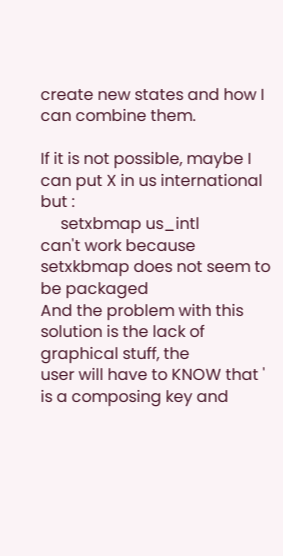create new states and how I can combine them.

If it is not possible, maybe I can put X in us international but :
     setxbmap us_intl
can't work because setxkbmap does not seem to be packaged
And the problem with this solution is the lack of graphical stuff, the
user will have to KNOW that ' is a composing key and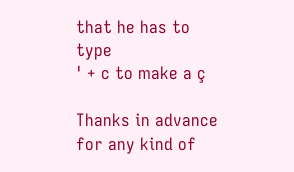that he has to type
' + c to make a ç

Thanks in advance for any kind of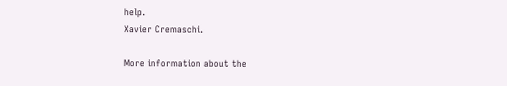help.
Xavier Cremaschi.

More information about the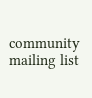community mailing list